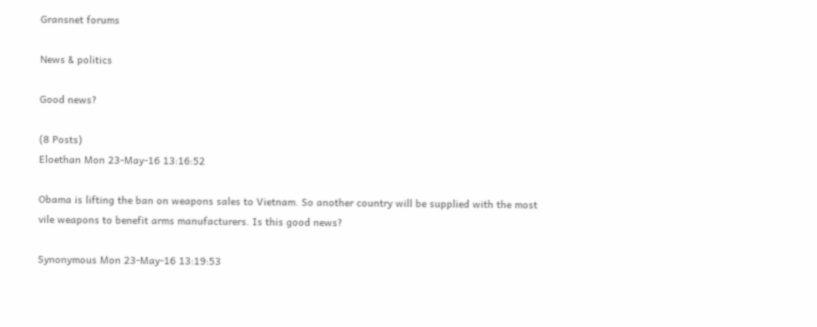Gransnet forums

News & politics

Good news?

(8 Posts)
Eloethan Mon 23-May-16 13:16:52

Obama is lifting the ban on weapons sales to Vietnam. So another country will be supplied with the most vile weapons to benefit arms manufacturers. Is this good news?

Synonymous Mon 23-May-16 13:19:53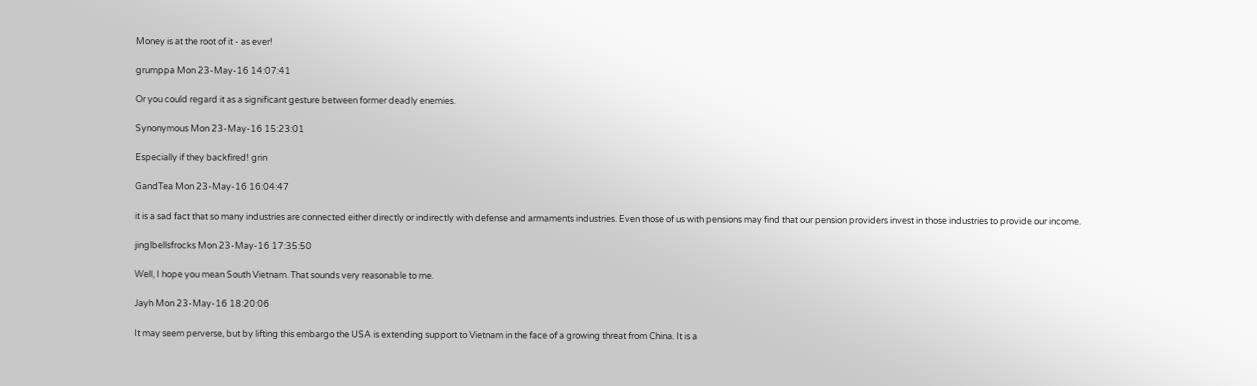Money is at the root of it - as ever!

grumppa Mon 23-May-16 14:07:41

Or you could regard it as a significant gesture between former deadly enemies.

Synonymous Mon 23-May-16 15:23:01

Especially if they backfired! grin

GandTea Mon 23-May-16 16:04:47

it is a sad fact that so many industries are connected either directly or indirectly with defense and armaments industries. Even those of us with pensions may find that our pension providers invest in those industries to provide our income.

jinglbellsfrocks Mon 23-May-16 17:35:50

Well, I hope you mean South Vietnam. That sounds very reasonable to me.

Jayh Mon 23-May-16 18:20:06

It may seem perverse, but by lifting this embargo the USA is extending support to Vietnam in the face of a growing threat from China. It is a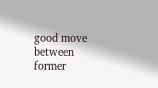good move between former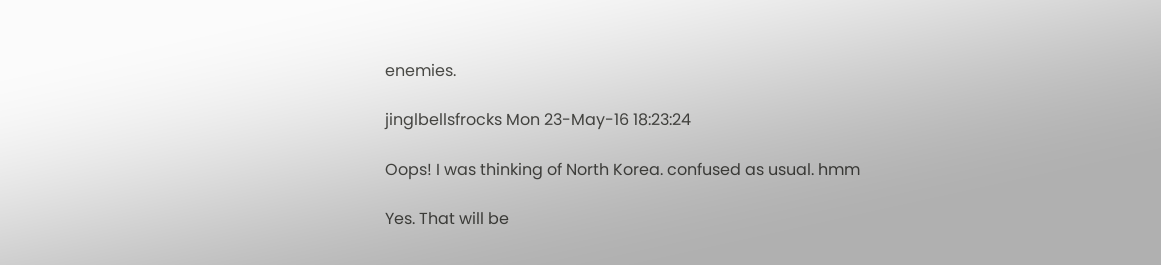enemies.

jinglbellsfrocks Mon 23-May-16 18:23:24

Oops! I was thinking of North Korea. confused as usual. hmm

Yes. That will be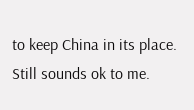to keep China in its place. Still sounds ok to me.